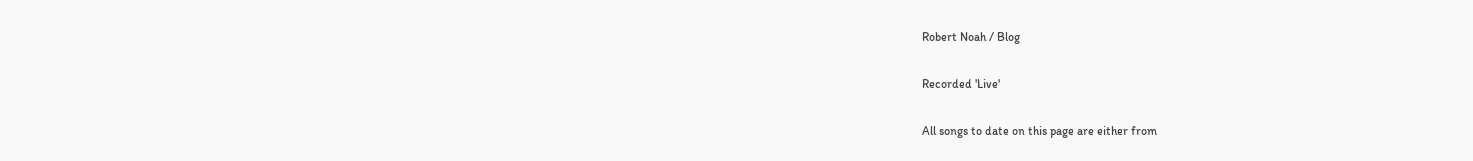Robert Noah / Blog

Recorded 'Live'

All songs to date on this page are either from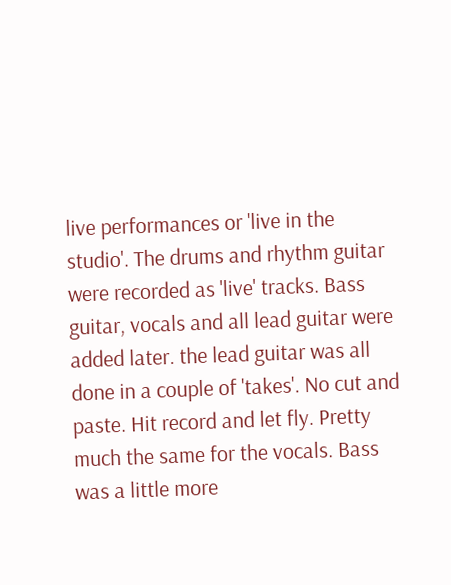live performances or 'live in the studio'. The drums and rhythm guitar were recorded as 'live' tracks. Bass guitar, vocals and all lead guitar were added later. the lead guitar was all done in a couple of 'takes'. No cut and paste. Hit record and let fly. Pretty much the same for the vocals. Bass was a little more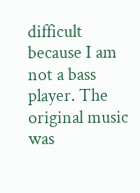difficult because I am not a bass player. The original music was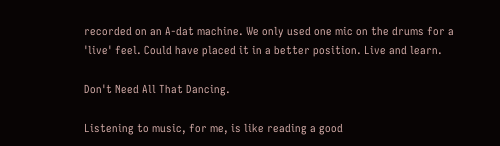recorded on an A-dat machine. We only used one mic on the drums for a 'live' feel. Could have placed it in a better position. Live and learn.

Don't Need All That Dancing.

Listening to music, for me, is like reading a good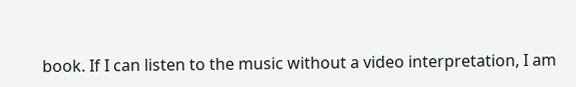book. If I can listen to the music without a video interpretation, I am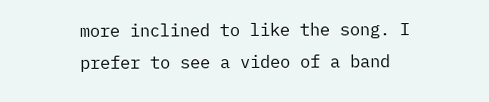more inclined to like the song. I prefer to see a video of a band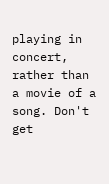playing in concert, rather than a movie of a song. Don't get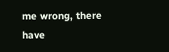me wrong, there have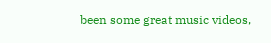been some great music videos,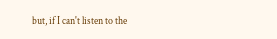but, if I can't listen to the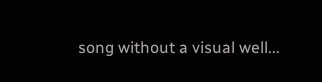song without a visual well...